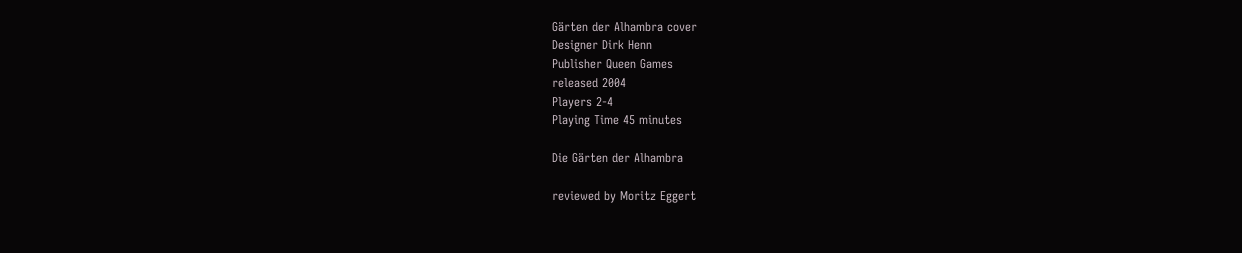Gärten der Alhambra cover
Designer Dirk Henn
Publisher Queen Games
released 2004
Players 2-4
Playing Time 45 minutes

Die Gärten der Alhambra

reviewed by Moritz Eggert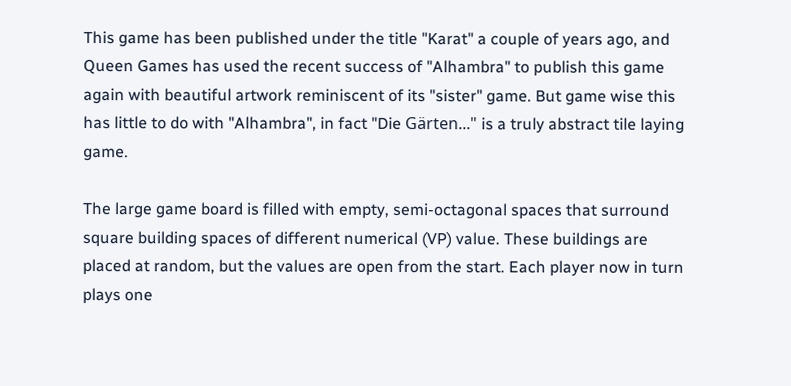This game has been published under the title "Karat" a couple of years ago, and Queen Games has used the recent success of "Alhambra" to publish this game again with beautiful artwork reminiscent of its "sister" game. But game wise this has little to do with "Alhambra", in fact "Die Gärten..." is a truly abstract tile laying game.

The large game board is filled with empty, semi-octagonal spaces that surround square building spaces of different numerical (VP) value. These buildings are placed at random, but the values are open from the start. Each player now in turn plays one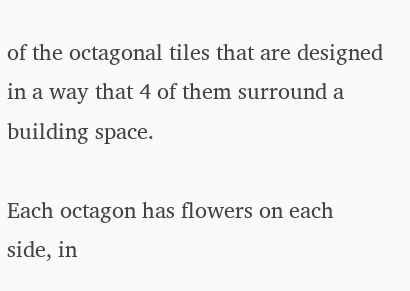of the octagonal tiles that are designed in a way that 4 of them surround a building space.

Each octagon has flowers on each side, in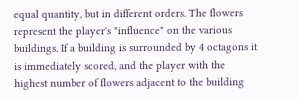equal quantity, but in different orders. The flowers represent the player's "influence" on the various buildings. If a building is surrounded by 4 octagons it is immediately scored, and the player with the highest number of flowers adjacent to the building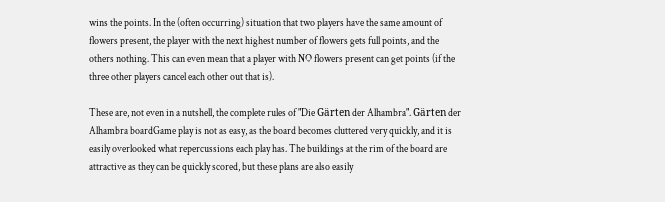wins the points. In the (often occurring) situation that two players have the same amount of flowers present, the player with the next highest number of flowers gets full points, and the others nothing. This can even mean that a player with NO flowers present can get points (if the three other players cancel each other out that is).

These are, not even in a nutshell, the complete rules of "Die Gärten der Alhambra". Gärten der Alhambra boardGame play is not as easy, as the board becomes cluttered very quickly, and it is easily overlooked what repercussions each play has. The buildings at the rim of the board are attractive as they can be quickly scored, but these plans are also easily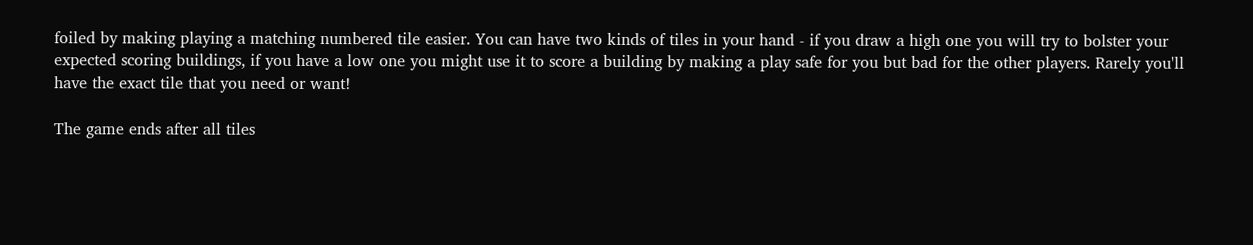foiled by making playing a matching numbered tile easier. You can have two kinds of tiles in your hand - if you draw a high one you will try to bolster your expected scoring buildings, if you have a low one you might use it to score a building by making a play safe for you but bad for the other players. Rarely you'll have the exact tile that you need or want!

The game ends after all tiles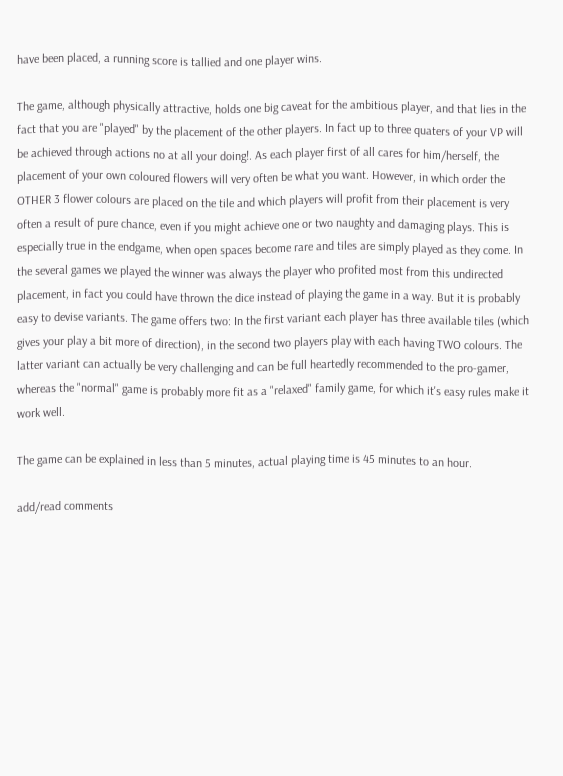have been placed, a running score is tallied and one player wins.

The game, although physically attractive, holds one big caveat for the ambitious player, and that lies in the fact that you are "played" by the placement of the other players. In fact up to three quaters of your VP will be achieved through actions no at all your doing!. As each player first of all cares for him/herself, the placement of your own coloured flowers will very often be what you want. However, in which order the OTHER 3 flower colours are placed on the tile and which players will profit from their placement is very often a result of pure chance, even if you might achieve one or two naughty and damaging plays. This is especially true in the endgame, when open spaces become rare and tiles are simply played as they come. In the several games we played the winner was always the player who profited most from this undirected placement, in fact you could have thrown the dice instead of playing the game in a way. But it is probably easy to devise variants. The game offers two: In the first variant each player has three available tiles (which gives your play a bit more of direction), in the second two players play with each having TWO colours. The latter variant can actually be very challenging and can be full heartedly recommended to the pro-gamer, whereas the "normal" game is probably more fit as a "relaxed" family game, for which it's easy rules make it work well.

The game can be explained in less than 5 minutes, actual playing time is 45 minutes to an hour.

add/read comments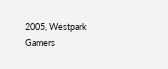2005, Westpark Gamers